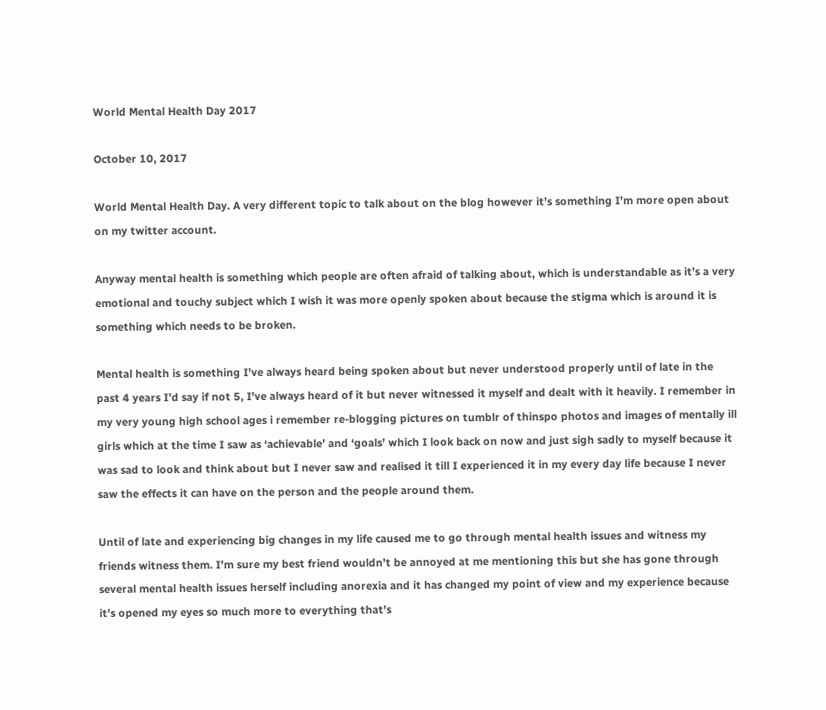World Mental Health Day 2017

October 10, 2017

World Mental Health Day. A very different topic to talk about on the blog however it’s something I’m more open about on my twitter account.

Anyway mental health is something which people are often afraid of talking about, which is understandable as it’s a very emotional and touchy subject which I wish it was more openly spoken about because the stigma which is around it is something which needs to be broken.

Mental health is something I’ve always heard being spoken about but never understood properly until of late in the past 4 years I’d say if not 5, I’ve always heard of it but never witnessed it myself and dealt with it heavily. I remember in my very young high school ages i remember re-blogging pictures on tumblr of thinspo photos and images of mentally ill girls which at the time I saw as ‘achievable’ and ‘goals’ which I look back on now and just sigh sadly to myself because it was sad to look and think about but I never saw and realised it till I experienced it in my every day life because I never saw the effects it can have on the person and the people around them.

Until of late and experiencing big changes in my life caused me to go through mental health issues and witness my friends witness them. I’m sure my best friend wouldn’t be annoyed at me mentioning this but she has gone through several mental health issues herself including anorexia and it has changed my point of view and my experience because it’s opened my eyes so much more to everything that’s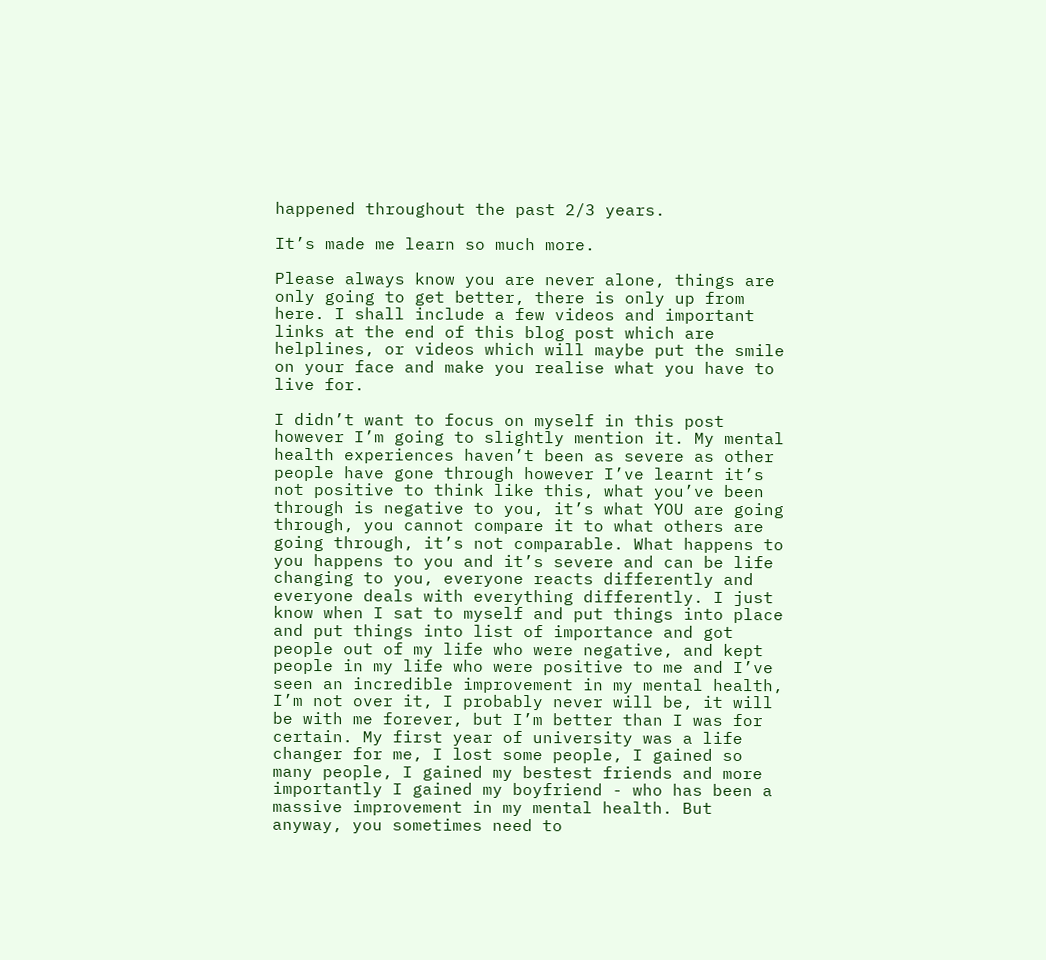happened throughout the past 2/3 years.

It’s made me learn so much more.

Please always know you are never alone, things are only going to get better, there is only up from here. I shall include a few videos and important links at the end of this blog post which are helplines, or videos which will maybe put the smile on your face and make you realise what you have to live for.

I didn’t want to focus on myself in this post however I’m going to slightly mention it. My mental health experiences haven’t been as severe as other people have gone through however I’ve learnt it’s not positive to think like this, what you’ve been through is negative to you, it’s what YOU are going through, you cannot compare it to what others are going through, it’s not comparable. What happens to you happens to you and it’s severe and can be life changing to you, everyone reacts differently and everyone deals with everything differently. I just know when I sat to myself and put things into place and put things into list of importance and got people out of my life who were negative, and kept people in my life who were positive to me and I’ve seen an incredible improvement in my mental health, I’m not over it, I probably never will be, it will be with me forever, but I’m better than I was for certain. My first year of university was a life changer for me, I lost some people, I gained so many people, I gained my bestest friends and more importantly I gained my boyfriend - who has been a massive improvement in my mental health. But anyway, you sometimes need to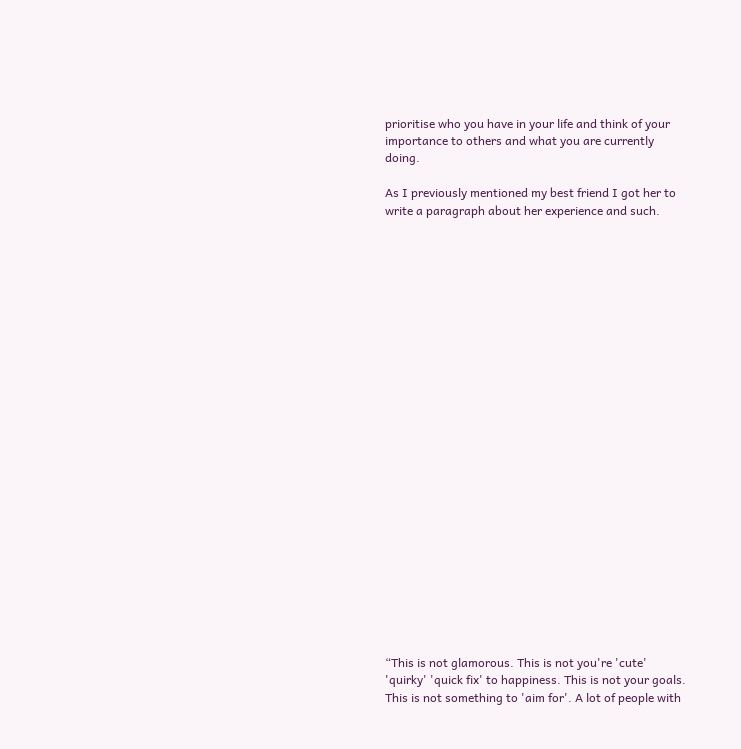prioritise who you have in your life and think of your importance to others and what you are currently doing.

As I previously mentioned my best friend I got her to write a paragraph about her experience and such.

























“This is not glamorous. This is not you're 'cute' 'quirky' 'quick fix' to happiness. This is not your goals. This is not something to 'aim for'. A lot of people with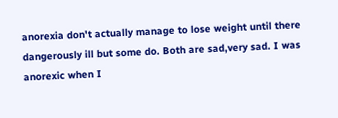anorexia don't actually manage to lose weight until there dangerously ill but some do. Both are sad,very sad. I was anorexic when I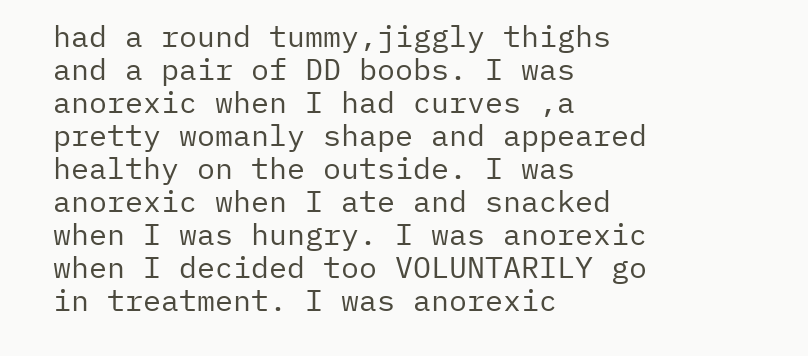had a round tummy,jiggly thighs and a pair of DD boobs. I was anorexic when I had curves ,a pretty womanly shape and appeared healthy on the outside. I was anorexic when I ate and snacked when I was hungry. I was anorexic when I decided too VOLUNTARILY go in treatment. I was anorexic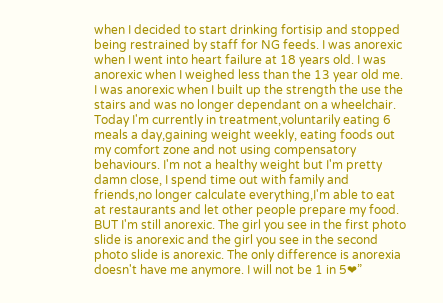when I decided to start drinking fortisip and stopped being restrained by staff for NG feeds. I was anorexic when I went into heart failure at 18 years old. I was anorexic when I weighed less than the 13 year old me. I was anorexic when I built up the strength the use the stairs and was no longer dependant on a wheelchair. Today I'm currently in treatment,voluntarily eating 6 meals a day,gaining weight weekly, eating foods out my comfort zone and not using compensatory behaviours. I'm not a healthy weight but I'm pretty damn close, I spend time out with family and friends,no longer calculate everything,I'm able to eat at restaurants and let other people prepare my food. BUT I'm still anorexic. The girl you see in the first photo slide is anorexic and the girl you see in the second photo slide is anorexic. The only difference is anorexia doesn't have me anymore. I will not be 1 in 5❤”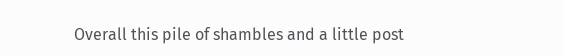Overall this pile of shambles and a little post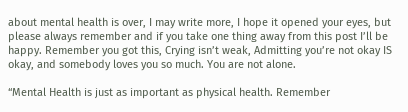about mental health is over, I may write more, I hope it opened your eyes, but please always remember and if you take one thing away from this post I’ll be happy. Remember you got this, Crying isn’t weak, Admitting you’re not okay IS okay, and somebody loves you so much. You are not alone.

“Mental Health is just as important as physical health. Remember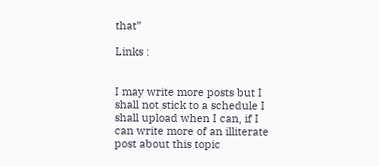that”

Links :


I may write more posts but I shall not stick to a schedule I shall upload when I can, if I can write more of an illiterate post about this topic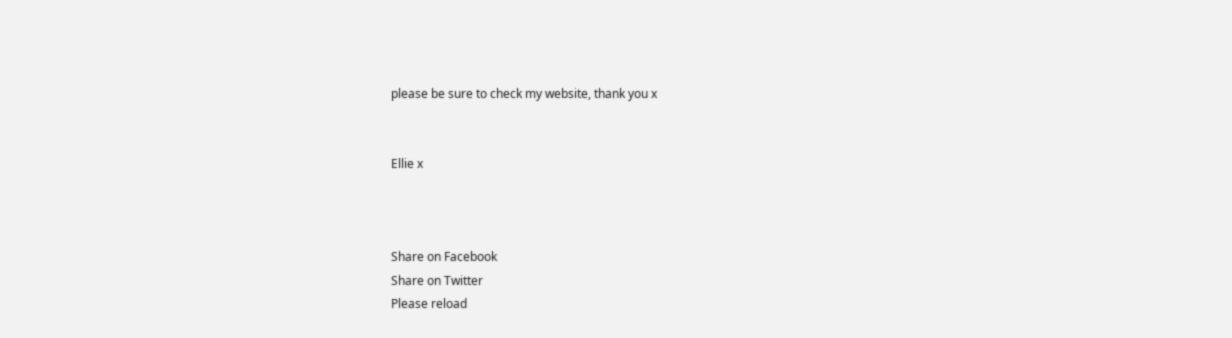please be sure to check my website, thank you x


Ellie x



Share on Facebook
Share on Twitter
Please reload